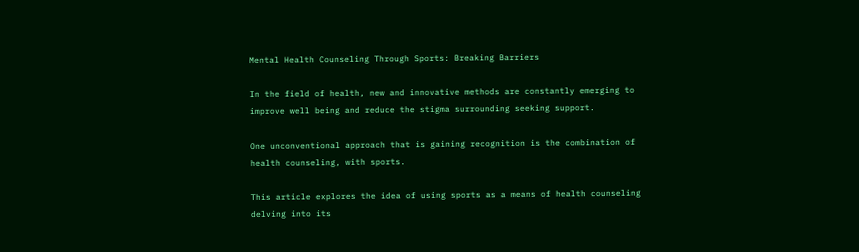Mental Health Counseling Through Sports: Breaking Barriers

In the field of health, new and innovative methods are constantly emerging to improve well being and reduce the stigma surrounding seeking support.

One unconventional approach that is gaining recognition is the combination of health counseling, with sports.

This article explores the idea of using sports as a means of health counseling delving into its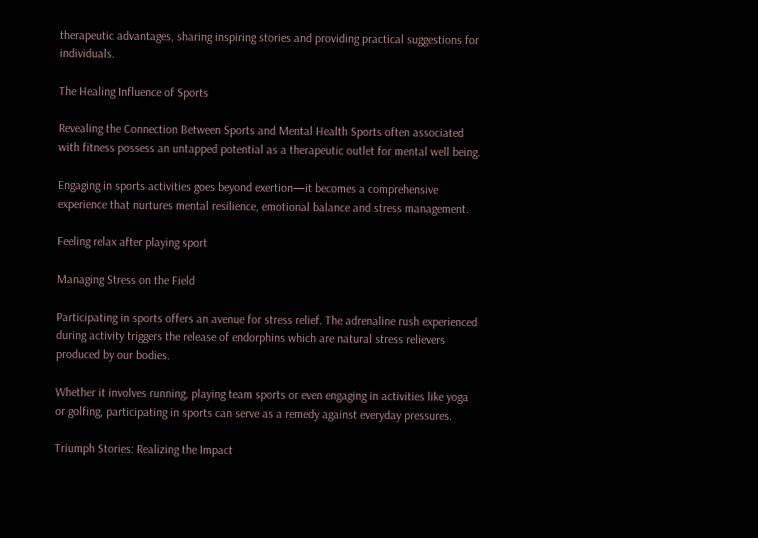therapeutic advantages, sharing inspiring stories and providing practical suggestions for individuals.

The Healing Influence of Sports

Revealing the Connection Between Sports and Mental Health Sports often associated with fitness possess an untapped potential as a therapeutic outlet for mental well being.

Engaging in sports activities goes beyond exertion—it becomes a comprehensive experience that nurtures mental resilience, emotional balance and stress management.

Feeling relax after playing sport

Managing Stress on the Field

Participating in sports offers an avenue for stress relief. The adrenaline rush experienced during activity triggers the release of endorphins which are natural stress relievers produced by our bodies.

Whether it involves running, playing team sports or even engaging in activities like yoga or golfing, participating in sports can serve as a remedy against everyday pressures.

Triumph Stories: Realizing the Impact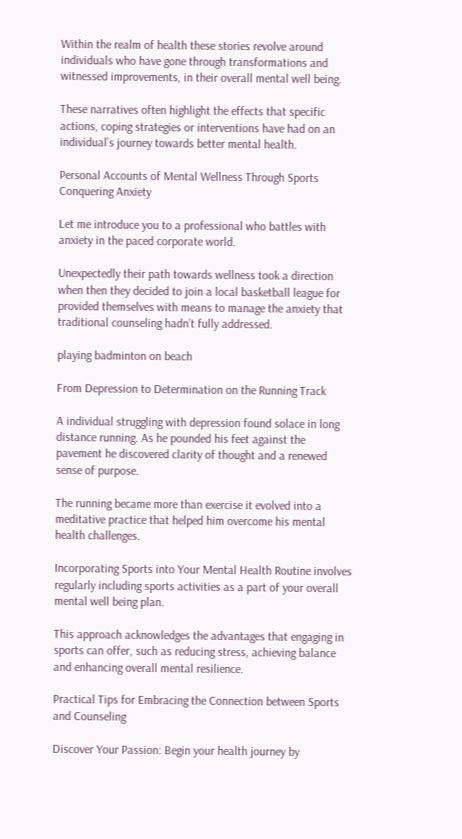Within the realm of health these stories revolve around individuals who have gone through transformations and witnessed improvements, in their overall mental well being.

These narratives often highlight the effects that specific actions, coping strategies or interventions have had on an individual’s journey towards better mental health.

Personal Accounts of Mental Wellness Through Sports Conquering Anxiety

Let me introduce you to a professional who battles with anxiety in the paced corporate world.

Unexpectedly their path towards wellness took a direction when then they decided to join a local basketball league for provided themselves with means to manage the anxiety that traditional counseling hadn’t fully addressed.

playing badminton on beach

From Depression to Determination on the Running Track

A individual struggling with depression found solace in long distance running. As he pounded his feet against the pavement he discovered clarity of thought and a renewed sense of purpose.

The running became more than exercise it evolved into a meditative practice that helped him overcome his mental health challenges.

Incorporating Sports into Your Mental Health Routine involves regularly including sports activities as a part of your overall mental well being plan.

This approach acknowledges the advantages that engaging in sports can offer, such as reducing stress, achieving balance and enhancing overall mental resilience.

Practical Tips for Embracing the Connection between Sports and Counseling

Discover Your Passion: Begin your health journey by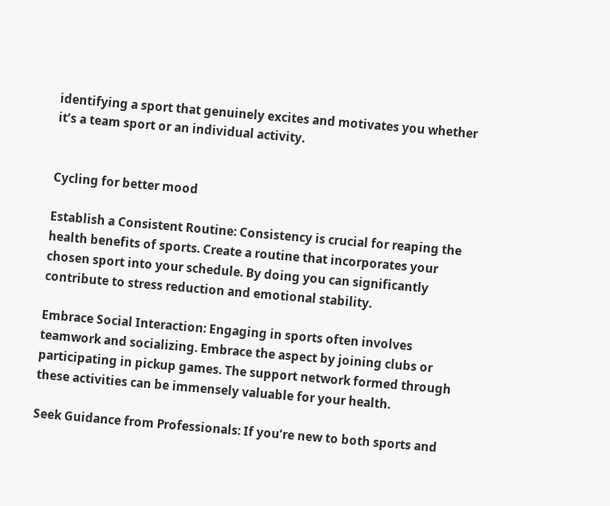identifying a sport that genuinely excites and motivates you whether it’s a team sport or an individual activity.


Cycling for better mood

Establish a Consistent Routine: Consistency is crucial for reaping the health benefits of sports. Create a routine that incorporates your chosen sport into your schedule. By doing you can significantly contribute to stress reduction and emotional stability.

Embrace Social Interaction: Engaging in sports often involves teamwork and socializing. Embrace the aspect by joining clubs or participating in pickup games. The support network formed through these activities can be immensely valuable for your health.

Seek Guidance from Professionals: If you’re new to both sports and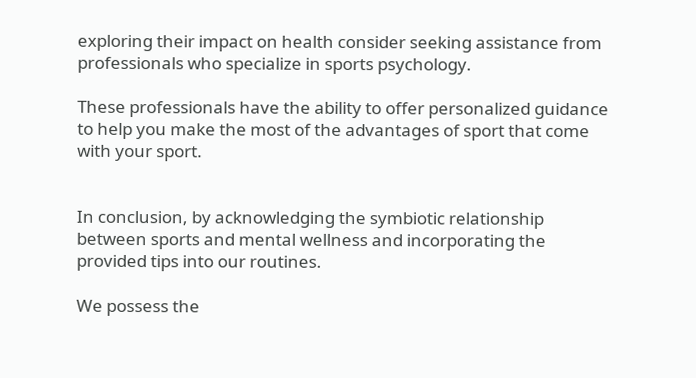exploring their impact on health consider seeking assistance from professionals who specialize in sports psychology.

These professionals have the ability to offer personalized guidance to help you make the most of the advantages of sport that come with your sport.


In conclusion, by acknowledging the symbiotic relationship between sports and mental wellness and incorporating the provided tips into our routines.

We possess the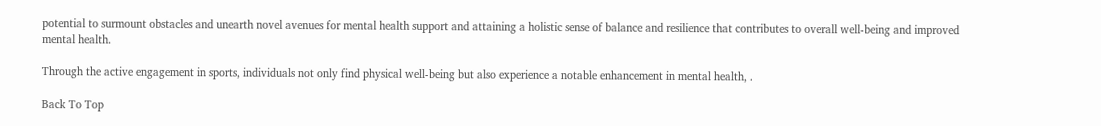potential to surmount obstacles and unearth novel avenues for mental health support and attaining a holistic sense of balance and resilience that contributes to overall well-being and improved mental health.

Through the active engagement in sports, individuals not only find physical well-being but also experience a notable enhancement in mental health, .

Back To Top